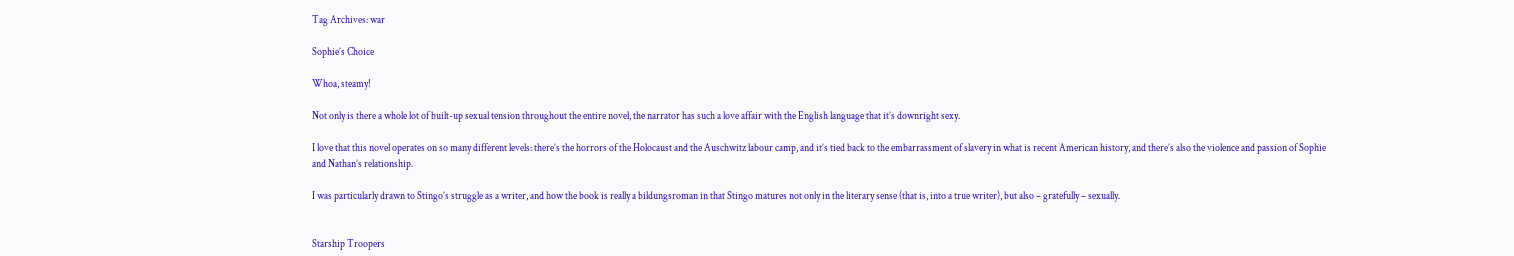Tag Archives: war

Sophie’s Choice

Whoa, steamy!

Not only is there a whole lot of built-up sexual tension throughout the entire novel, the narrator has such a love affair with the English language that it’s downright sexy.

I love that this novel operates on so many different levels: there’s the horrors of the Holocaust and the Auschwitz labour camp, and it’s tied back to the embarrassment of slavery in what is recent American history, and there’s also the violence and passion of Sophie and Nathan’s relationship.

I was particularly drawn to Stingo’s struggle as a writer, and how the book is really a bildungsroman in that Stingo matures not only in the literary sense (that is, into a true writer), but also – gratefully – sexually.


Starship Troopers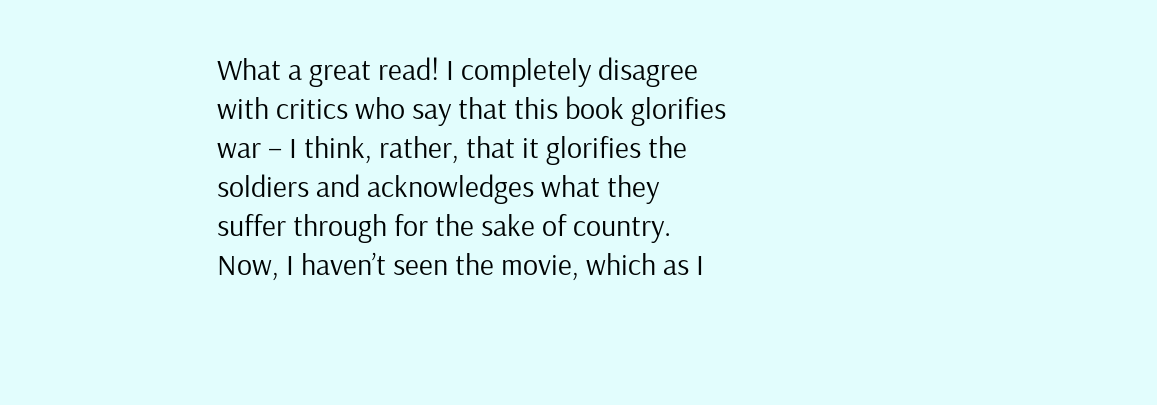What a great read! I completely disagree with critics who say that this book glorifies war – I think, rather, that it glorifies the soldiers and acknowledges what they suffer through for the sake of country. Now, I haven’t seen the movie, which as I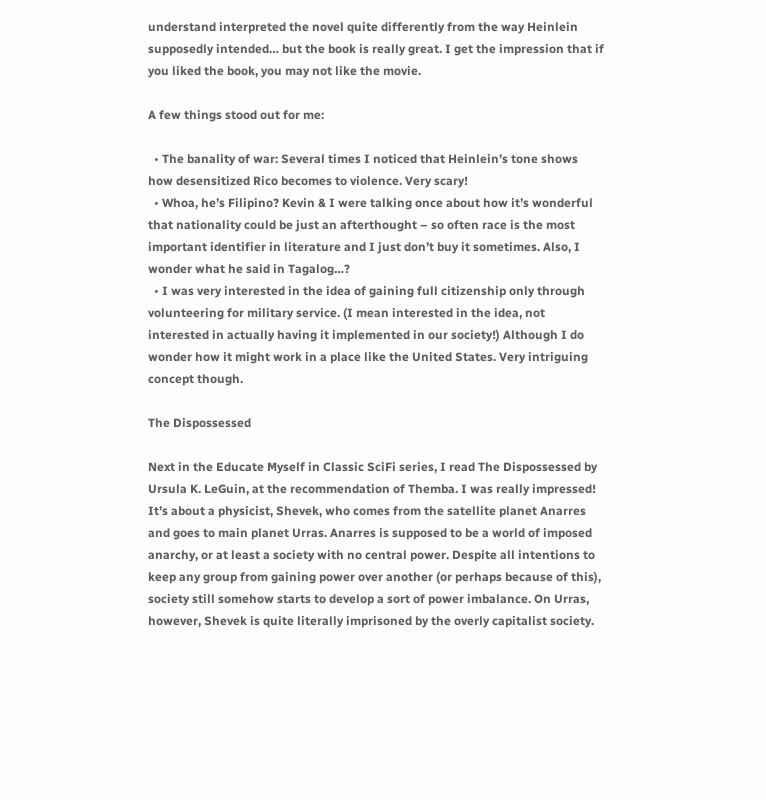understand interpreted the novel quite differently from the way Heinlein supposedly intended… but the book is really great. I get the impression that if you liked the book, you may not like the movie.

A few things stood out for me:

  • The banality of war: Several times I noticed that Heinlein’s tone shows how desensitized Rico becomes to violence. Very scary!
  • Whoa, he’s Filipino? Kevin & I were talking once about how it’s wonderful that nationality could be just an afterthought – so often race is the most important identifier in literature and I just don’t buy it sometimes. Also, I wonder what he said in Tagalog…?
  • I was very interested in the idea of gaining full citizenship only through volunteering for military service. (I mean interested in the idea, not interested in actually having it implemented in our society!) Although I do wonder how it might work in a place like the United States. Very intriguing concept though.

The Dispossessed

Next in the Educate Myself in Classic SciFi series, I read The Dispossessed by Ursula K. LeGuin, at the recommendation of Themba. I was really impressed! It’s about a physicist, Shevek, who comes from the satellite planet Anarres and goes to main planet Urras. Anarres is supposed to be a world of imposed anarchy, or at least a society with no central power. Despite all intentions to keep any group from gaining power over another (or perhaps because of this), society still somehow starts to develop a sort of power imbalance. On Urras, however, Shevek is quite literally imprisoned by the overly capitalist society.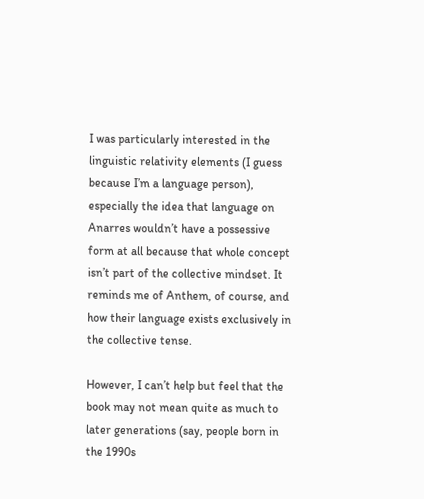I was particularly interested in the linguistic relativity elements (I guess because I’m a language person), especially the idea that language on Anarres wouldn’t have a possessive form at all because that whole concept isn’t part of the collective mindset. It reminds me of Anthem, of course, and how their language exists exclusively in the collective tense.

However, I can’t help but feel that the book may not mean quite as much to later generations (say, people born in the 1990s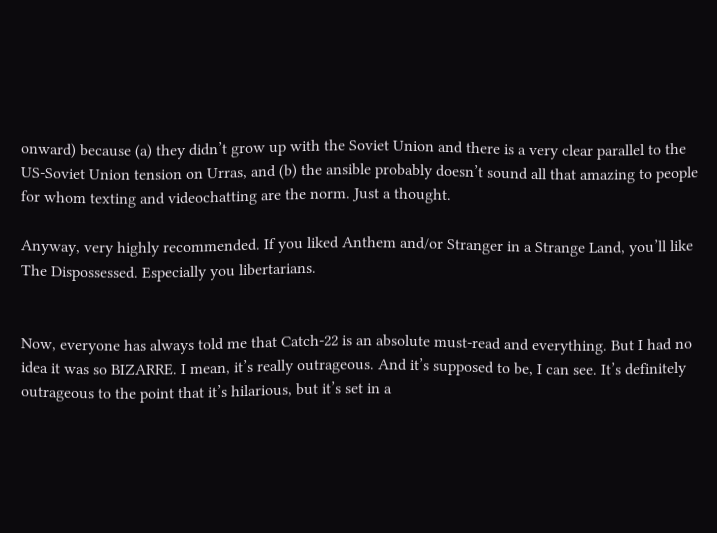onward) because (a) they didn’t grow up with the Soviet Union and there is a very clear parallel to the US-Soviet Union tension on Urras, and (b) the ansible probably doesn’t sound all that amazing to people for whom texting and videochatting are the norm. Just a thought.

Anyway, very highly recommended. If you liked Anthem and/or Stranger in a Strange Land, you’ll like The Dispossessed. Especially you libertarians.


Now, everyone has always told me that Catch-22 is an absolute must-read and everything. But I had no idea it was so BIZARRE. I mean, it’s really outrageous. And it’s supposed to be, I can see. It’s definitely outrageous to the point that it’s hilarious, but it’s set in a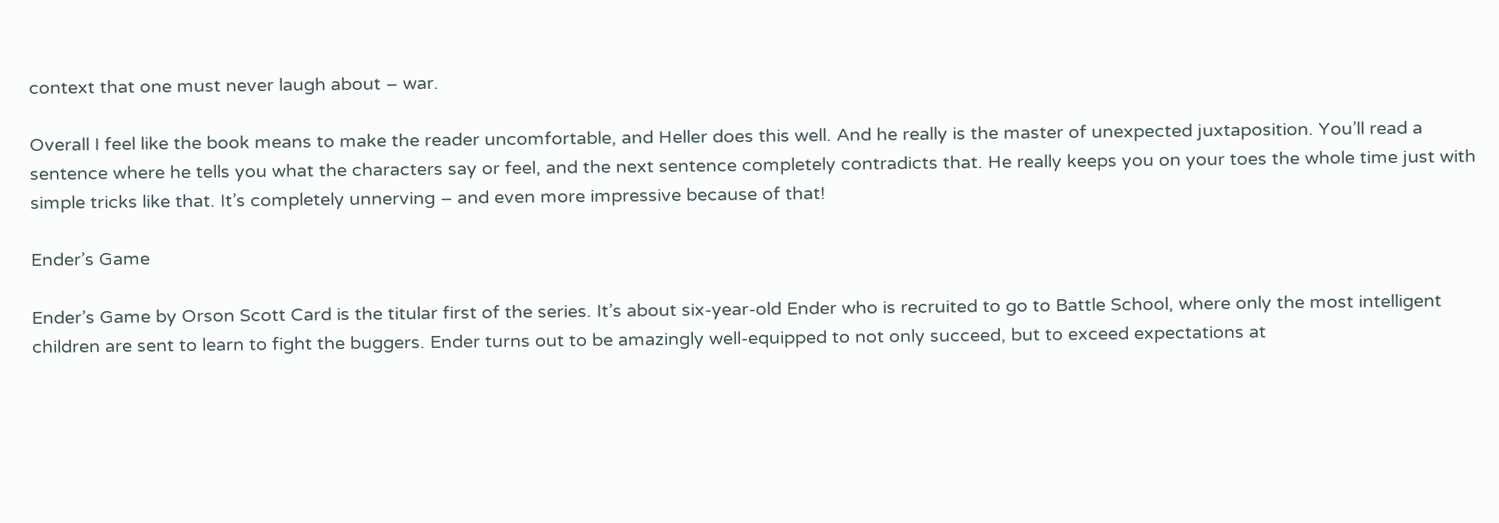context that one must never laugh about – war.

Overall I feel like the book means to make the reader uncomfortable, and Heller does this well. And he really is the master of unexpected juxtaposition. You’ll read a sentence where he tells you what the characters say or feel, and the next sentence completely contradicts that. He really keeps you on your toes the whole time just with simple tricks like that. It’s completely unnerving – and even more impressive because of that!

Ender’s Game

Ender’s Game by Orson Scott Card is the titular first of the series. It’s about six-year-old Ender who is recruited to go to Battle School, where only the most intelligent children are sent to learn to fight the buggers. Ender turns out to be amazingly well-equipped to not only succeed, but to exceed expectations at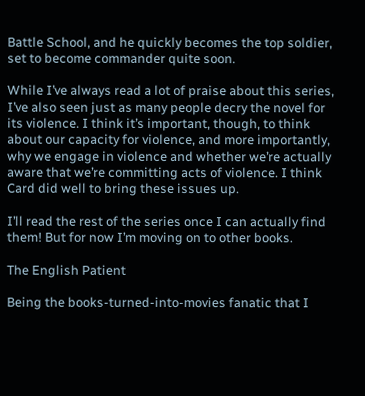Battle School, and he quickly becomes the top soldier, set to become commander quite soon.

While I’ve always read a lot of praise about this series, I’ve also seen just as many people decry the novel for its violence. I think it’s important, though, to think about our capacity for violence, and more importantly, why we engage in violence and whether we’re actually aware that we’re committing acts of violence. I think Card did well to bring these issues up.

I’ll read the rest of the series once I can actually find them! But for now I’m moving on to other books.

The English Patient

Being the books-turned-into-movies fanatic that I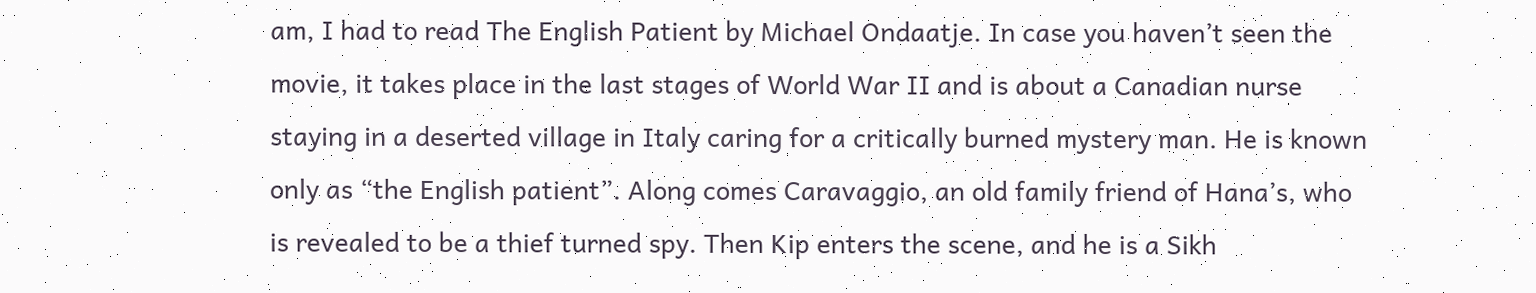am, I had to read The English Patient by Michael Ondaatje. In case you haven’t seen the movie, it takes place in the last stages of World War II and is about a Canadian nurse staying in a deserted village in Italy caring for a critically burned mystery man. He is known only as “the English patient”. Along comes Caravaggio, an old family friend of Hana’s, who is revealed to be a thief turned spy. Then Kip enters the scene, and he is a Sikh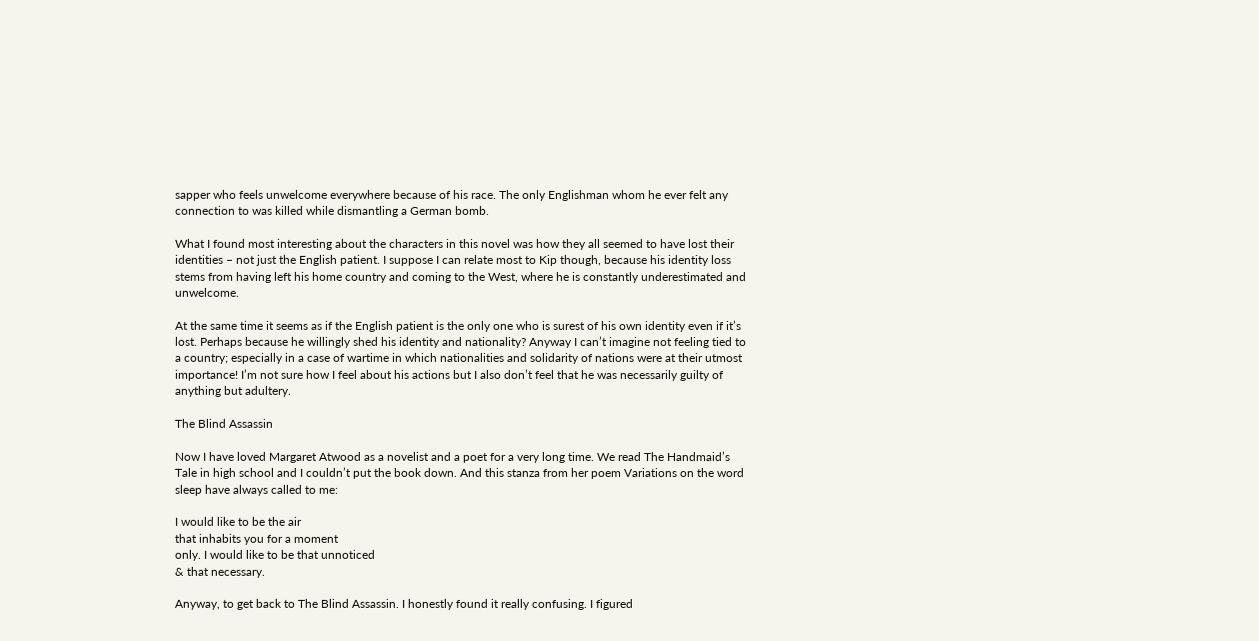sapper who feels unwelcome everywhere because of his race. The only Englishman whom he ever felt any connection to was killed while dismantling a German bomb.

What I found most interesting about the characters in this novel was how they all seemed to have lost their identities – not just the English patient. I suppose I can relate most to Kip though, because his identity loss stems from having left his home country and coming to the West, where he is constantly underestimated and unwelcome.

At the same time it seems as if the English patient is the only one who is surest of his own identity even if it’s lost. Perhaps because he willingly shed his identity and nationality? Anyway I can’t imagine not feeling tied to a country; especially in a case of wartime in which nationalities and solidarity of nations were at their utmost importance! I’m not sure how I feel about his actions but I also don’t feel that he was necessarily guilty of anything but adultery.

The Blind Assassin

Now I have loved Margaret Atwood as a novelist and a poet for a very long time. We read The Handmaid’s Tale in high school and I couldn’t put the book down. And this stanza from her poem Variations on the word sleep have always called to me:

I would like to be the air
that inhabits you for a moment
only. I would like to be that unnoticed
& that necessary.

Anyway, to get back to The Blind Assassin. I honestly found it really confusing. I figured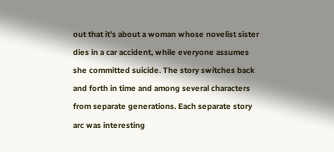out that it’s about a woman whose novelist sister dies in a car accident, while everyone assumes she committed suicide. The story switches back and forth in time and among several characters from separate generations. Each separate story arc was interesting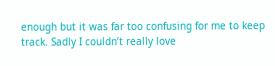enough but it was far too confusing for me to keep track. Sadly I couldn’t really love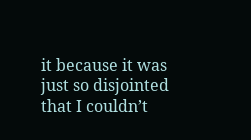it because it was just so disjointed that I couldn’t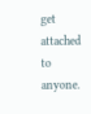get attached to anyone.